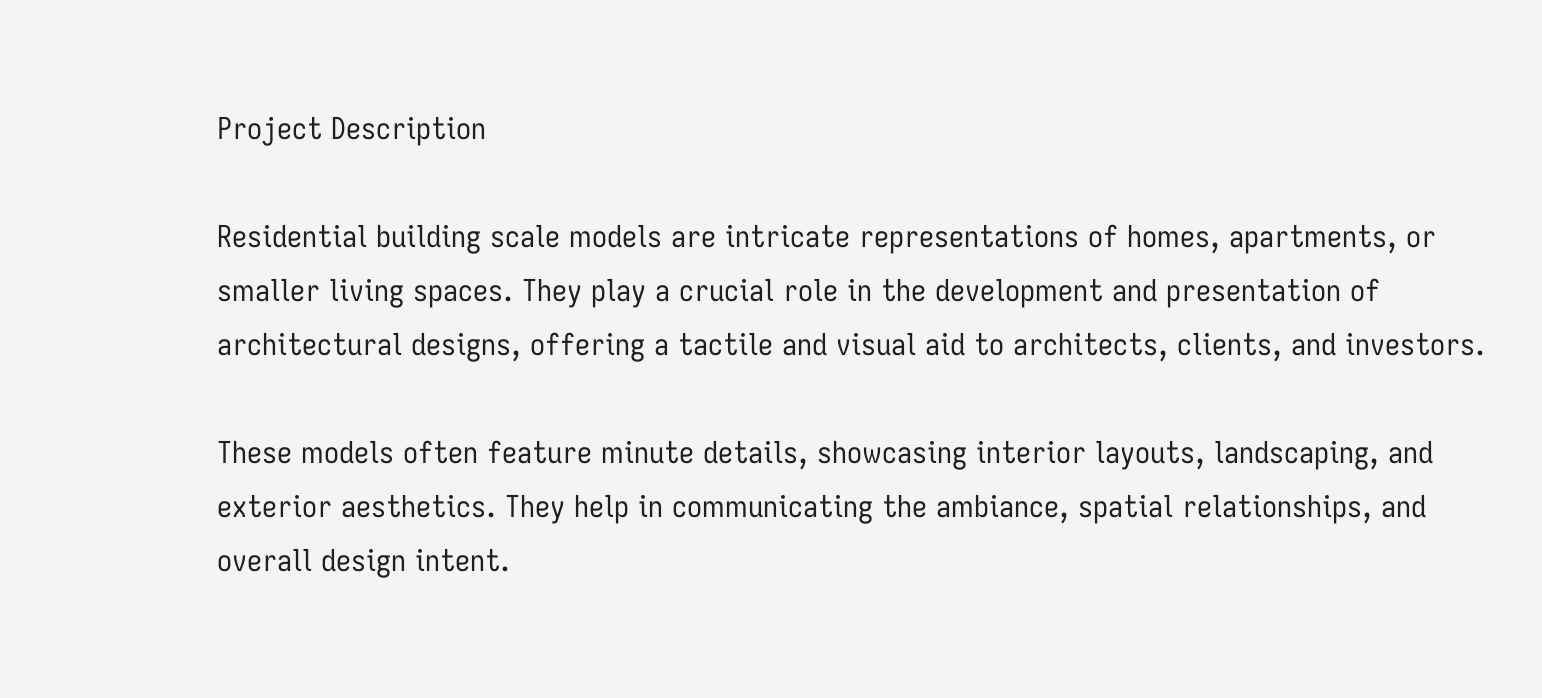Project Description

Residential building scale models are intricate representations of homes, apartments, or smaller living spaces. They play a crucial role in the development and presentation of architectural designs, offering a tactile and visual aid to architects, clients, and investors.

These models often feature minute details, showcasing interior layouts, landscaping, and exterior aesthetics. They help in communicating the ambiance, spatial relationships, and overall design intent.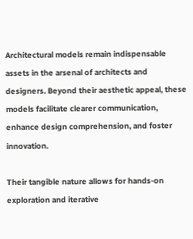Architectural models remain indispensable assets in the arsenal of architects and designers. Beyond their aesthetic appeal, these models facilitate clearer communication, enhance design comprehension, and foster innovation.

Their tangible nature allows for hands-on exploration and iterative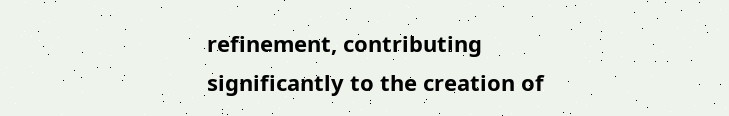refinement, contributing significantly to the creation of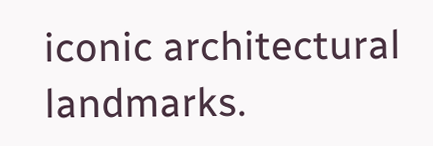iconic architectural landmarks.